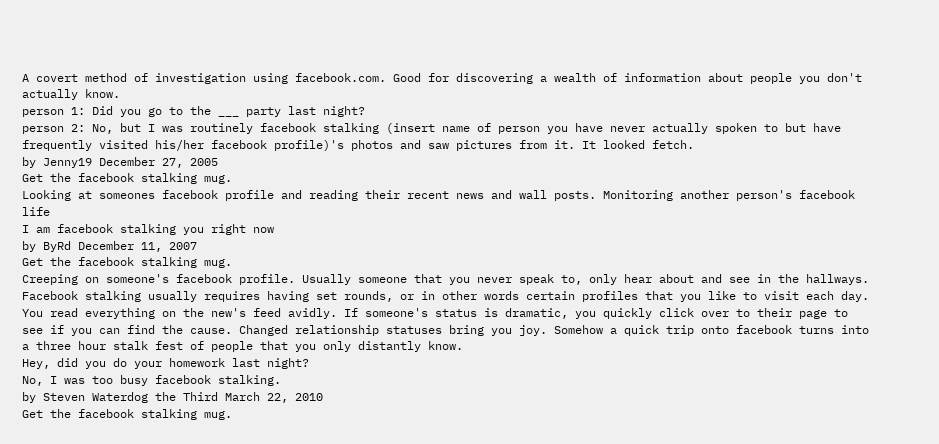A covert method of investigation using facebook.com. Good for discovering a wealth of information about people you don't actually know.
person 1: Did you go to the ___ party last night?
person 2: No, but I was routinely facebook stalking (insert name of person you have never actually spoken to but have frequently visited his/her facebook profile)'s photos and saw pictures from it. It looked fetch.
by Jenny19 December 27, 2005
Get the facebook stalking mug.
Looking at someones facebook profile and reading their recent news and wall posts. Monitoring another person's facebook life
I am facebook stalking you right now
by ByRd December 11, 2007
Get the facebook stalking mug.
Creeping on someone's facebook profile. Usually someone that you never speak to, only hear about and see in the hallways. Facebook stalking usually requires having set rounds, or in other words certain profiles that you like to visit each day. You read everything on the new's feed avidly. If someone's status is dramatic, you quickly click over to their page to see if you can find the cause. Changed relationship statuses bring you joy. Somehow a quick trip onto facebook turns into a three hour stalk fest of people that you only distantly know.
Hey, did you do your homework last night?
No, I was too busy facebook stalking.
by Steven Waterdog the Third March 22, 2010
Get the facebook stalking mug.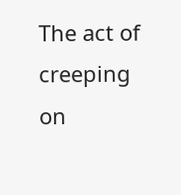The act of creeping on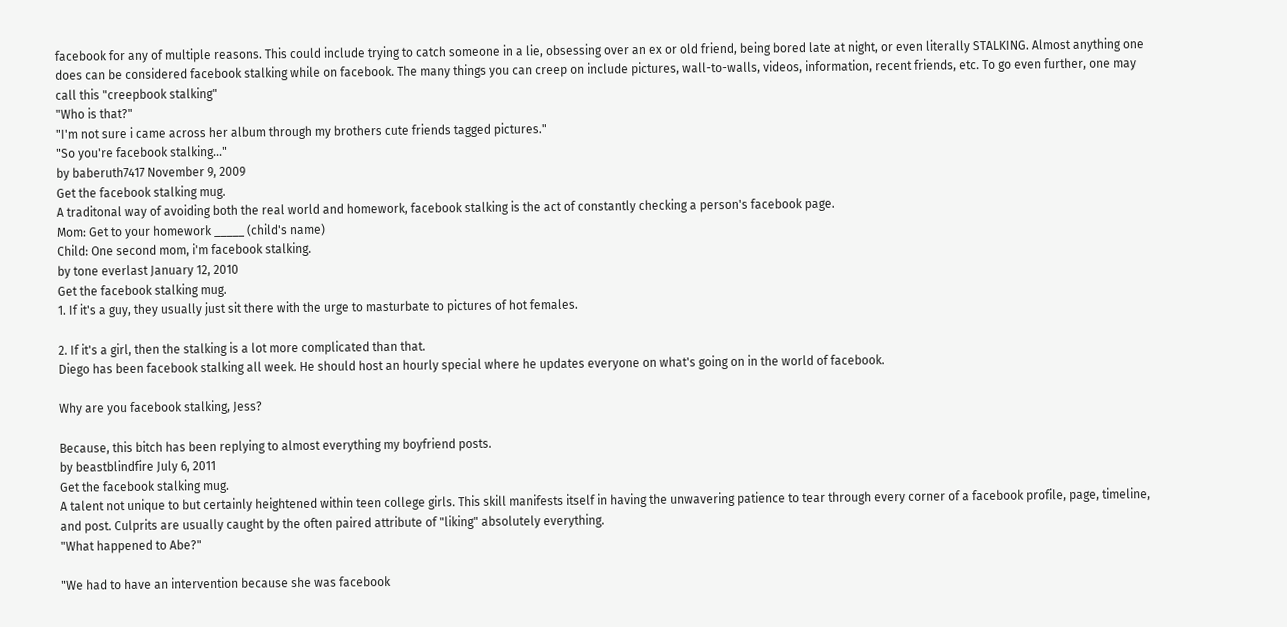facebook for any of multiple reasons. This could include trying to catch someone in a lie, obsessing over an ex or old friend, being bored late at night, or even literally STALKING. Almost anything one does can be considered facebook stalking while on facebook. The many things you can creep on include pictures, wall-to-walls, videos, information, recent friends, etc. To go even further, one may call this "creepbook stalking"
"Who is that?"
"I'm not sure i came across her album through my brothers cute friends tagged pictures."
"So you're facebook stalking..."
by baberuth7417 November 9, 2009
Get the facebook stalking mug.
A traditonal way of avoiding both the real world and homework, facebook stalking is the act of constantly checking a person's facebook page.
Mom: Get to your homework _____ (child's name)
Child: One second mom, i'm facebook stalking.
by tone everlast January 12, 2010
Get the facebook stalking mug.
1. If it's a guy, they usually just sit there with the urge to masturbate to pictures of hot females.

2. If it's a girl, then the stalking is a lot more complicated than that.
Diego has been facebook stalking all week. He should host an hourly special where he updates everyone on what's going on in the world of facebook.

Why are you facebook stalking, Jess?

Because, this bitch has been replying to almost everything my boyfriend posts.
by beastblindfire July 6, 2011
Get the facebook stalking mug.
A talent not unique to but certainly heightened within teen college girls. This skill manifests itself in having the unwavering patience to tear through every corner of a facebook profile, page, timeline, and post. Culprits are usually caught by the often paired attribute of "liking" absolutely everything.
"What happened to Abe?"

"We had to have an intervention because she was facebook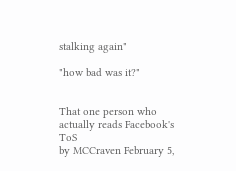stalking again"

"how bad was it?"


That one person who actually reads Facebook's ToS
by MCCraven February 5,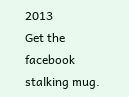2013
Get the facebook stalking mug.